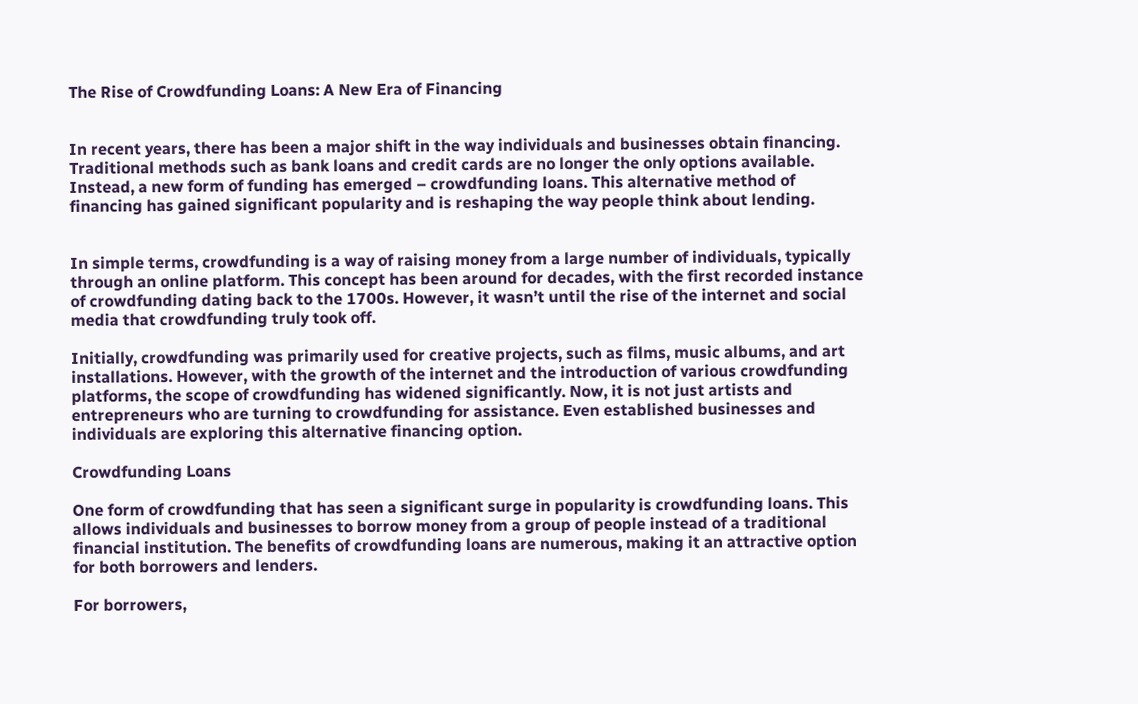The Rise of Crowdfunding Loans: A New Era of Financing


In recent years, there has been a major shift in the way individuals and businesses obtain financing. Traditional methods such as bank loans and credit cards are no longer the only options available. Instead, a new form of funding has emerged – crowdfunding loans. This alternative method of financing has gained significant popularity and is reshaping the way people think about lending.


In simple terms, crowdfunding is a way of raising money from a large number of individuals, typically through an online platform. This concept has been around for decades, with the first recorded instance of crowdfunding dating back to the 1700s. However, it wasn’t until the rise of the internet and social media that crowdfunding truly took off.

Initially, crowdfunding was primarily used for creative projects, such as films, music albums, and art installations. However, with the growth of the internet and the introduction of various crowdfunding platforms, the scope of crowdfunding has widened significantly. Now, it is not just artists and entrepreneurs who are turning to crowdfunding for assistance. Even established businesses and individuals are exploring this alternative financing option.

Crowdfunding Loans

One form of crowdfunding that has seen a significant surge in popularity is crowdfunding loans. This allows individuals and businesses to borrow money from a group of people instead of a traditional financial institution. The benefits of crowdfunding loans are numerous, making it an attractive option for both borrowers and lenders.

For borrowers,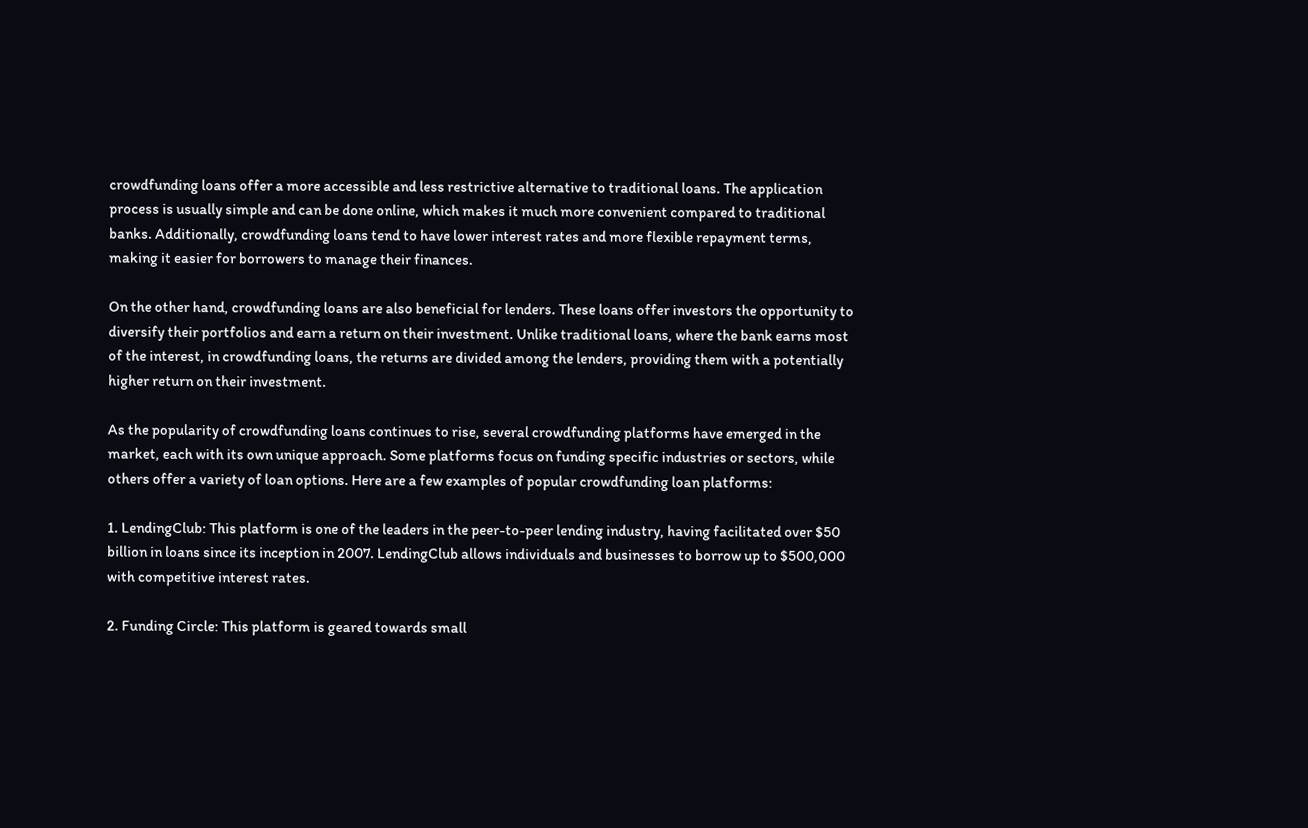crowdfunding loans offer a more accessible and less restrictive alternative to traditional loans. The application process is usually simple and can be done online, which makes it much more convenient compared to traditional banks. Additionally, crowdfunding loans tend to have lower interest rates and more flexible repayment terms, making it easier for borrowers to manage their finances.

On the other hand, crowdfunding loans are also beneficial for lenders. These loans offer investors the opportunity to diversify their portfolios and earn a return on their investment. Unlike traditional loans, where the bank earns most of the interest, in crowdfunding loans, the returns are divided among the lenders, providing them with a potentially higher return on their investment.

As the popularity of crowdfunding loans continues to rise, several crowdfunding platforms have emerged in the market, each with its own unique approach. Some platforms focus on funding specific industries or sectors, while others offer a variety of loan options. Here are a few examples of popular crowdfunding loan platforms:

1. LendingClub: This platform is one of the leaders in the peer-to-peer lending industry, having facilitated over $50 billion in loans since its inception in 2007. LendingClub allows individuals and businesses to borrow up to $500,000 with competitive interest rates.

2. Funding Circle: This platform is geared towards small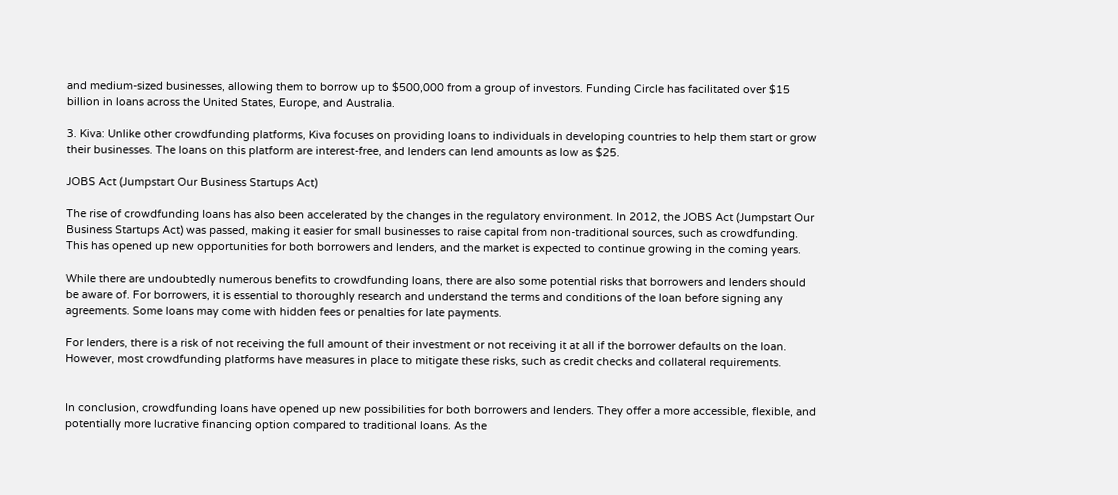and medium-sized businesses, allowing them to borrow up to $500,000 from a group of investors. Funding Circle has facilitated over $15 billion in loans across the United States, Europe, and Australia.

3. Kiva: Unlike other crowdfunding platforms, Kiva focuses on providing loans to individuals in developing countries to help them start or grow their businesses. The loans on this platform are interest-free, and lenders can lend amounts as low as $25.

JOBS Act (Jumpstart Our Business Startups Act)

The rise of crowdfunding loans has also been accelerated by the changes in the regulatory environment. In 2012, the JOBS Act (Jumpstart Our Business Startups Act) was passed, making it easier for small businesses to raise capital from non-traditional sources, such as crowdfunding. This has opened up new opportunities for both borrowers and lenders, and the market is expected to continue growing in the coming years.

While there are undoubtedly numerous benefits to crowdfunding loans, there are also some potential risks that borrowers and lenders should be aware of. For borrowers, it is essential to thoroughly research and understand the terms and conditions of the loan before signing any agreements. Some loans may come with hidden fees or penalties for late payments.

For lenders, there is a risk of not receiving the full amount of their investment or not receiving it at all if the borrower defaults on the loan. However, most crowdfunding platforms have measures in place to mitigate these risks, such as credit checks and collateral requirements.


In conclusion, crowdfunding loans have opened up new possibilities for both borrowers and lenders. They offer a more accessible, flexible, and potentially more lucrative financing option compared to traditional loans. As the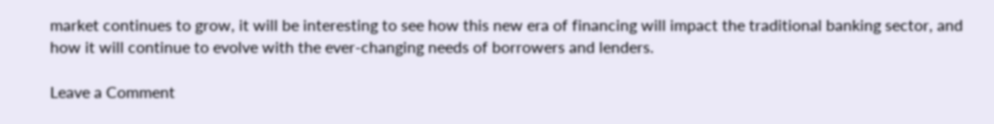market continues to grow, it will be interesting to see how this new era of financing will impact the traditional banking sector, and how it will continue to evolve with the ever-changing needs of borrowers and lenders.

Leave a Comment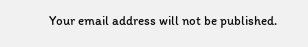Your email address will not be published.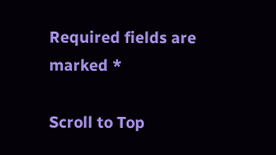Required fields are marked *

Scroll to Top